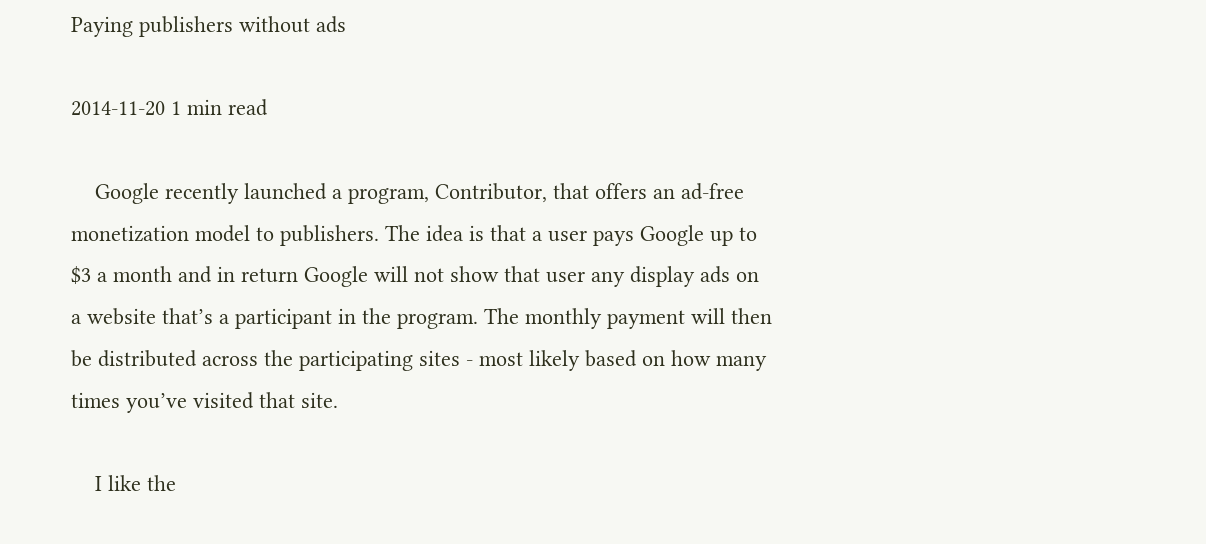Paying publishers without ads

2014-11-20 1 min read

    Google recently launched a program, Contributor, that offers an ad-free monetization model to publishers. The idea is that a user pays Google up to $3 a month and in return Google will not show that user any display ads on a website that’s a participant in the program. The monthly payment will then be distributed across the participating sites - most likely based on how many times you’ve visited that site.

    I like the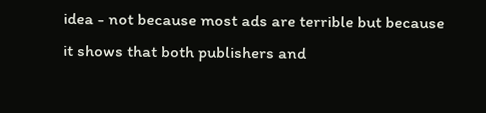idea - not because most ads are terrible but because it shows that both publishers and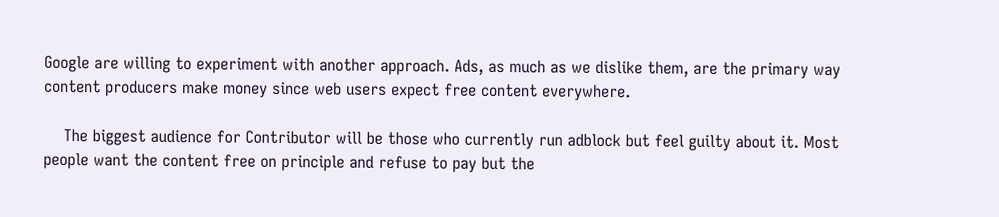Google are willing to experiment with another approach. Ads, as much as we dislike them, are the primary way content producers make money since web users expect free content everywhere.

    The biggest audience for Contributor will be those who currently run adblock but feel guilty about it. Most people want the content free on principle and refuse to pay but the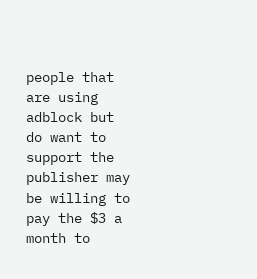people that are using adblock but do want to support the publisher may be willing to pay the $3 a month to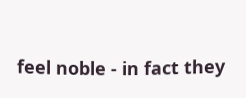feel noble - in fact they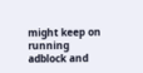might keep on running adblock and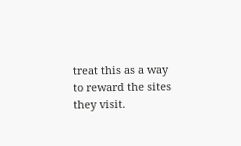treat this as a way to reward the sites they visit.